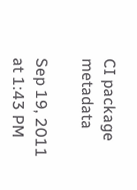CI package metadata

Sep 19, 2011 at 1:43 PM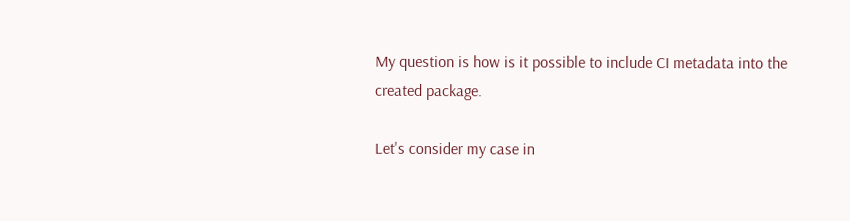My question is how is it possible to include CI metadata into the created package.

Let's consider my case in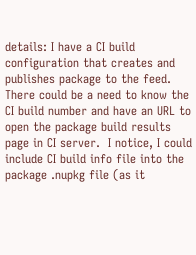details: I have a CI build configuration that creates and publishes package to the feed. There could be a need to know the CI build number and have an URL to open the package build results page in CI server.  I notice, I could include CI build info file into the package .nupkg file (as it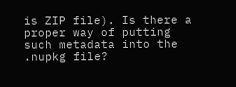is ZIP file). Is there a proper way of putting such metadata into the .nupkg file?